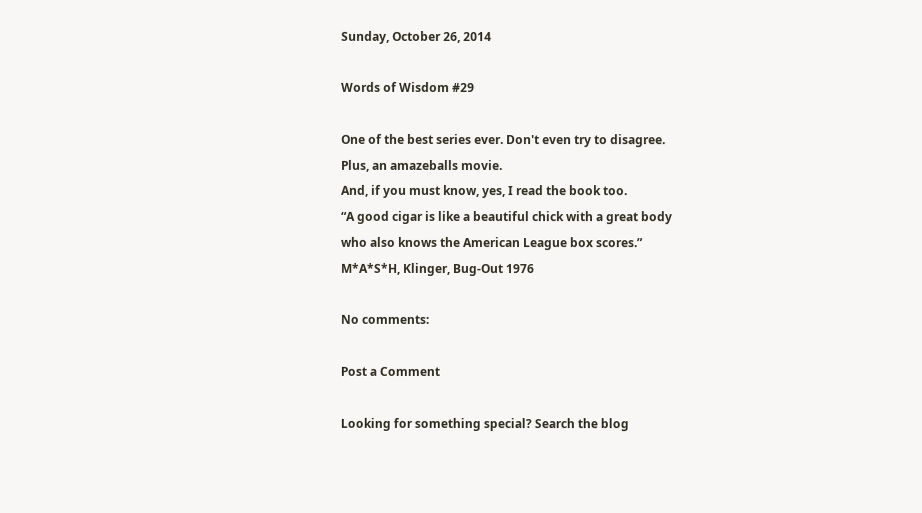Sunday, October 26, 2014

Words of Wisdom #29

One of the best series ever. Don't even try to disagree.
Plus, an amazeballs movie.
And, if you must know, yes, I read the book too.
“A good cigar is like a beautiful chick with a great body
who also knows the American League box scores.”
M*A*S*H, Klinger, Bug-Out 1976

No comments:

Post a Comment

Looking for something special? Search the blog